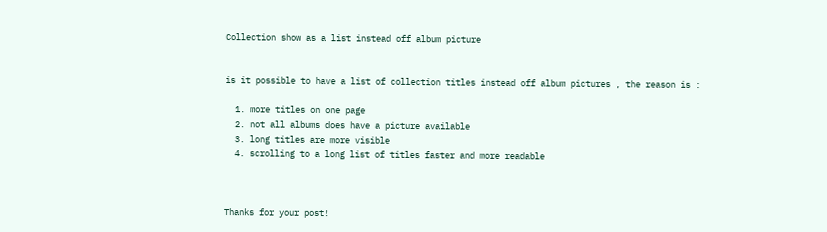Collection show as a list instead off album picture


is it possible to have a list of collection titles instead off album pictures , the reason is :

  1. more titles on one page
  2. not all albums does have a picture available
  3. long titles are more visible
  4. scrolling to a long list of titles faster and more readable



Thanks for your post!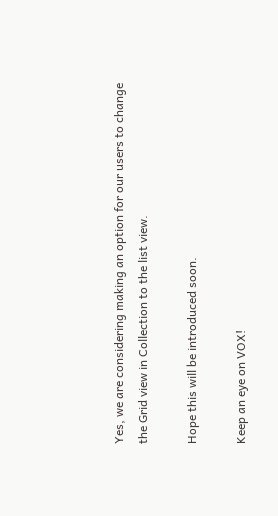Yes, we are considering making an option for our users to change the Grid view in Collection to the list view.

Hope this will be introduced soon.

Keep an eye on VOX!